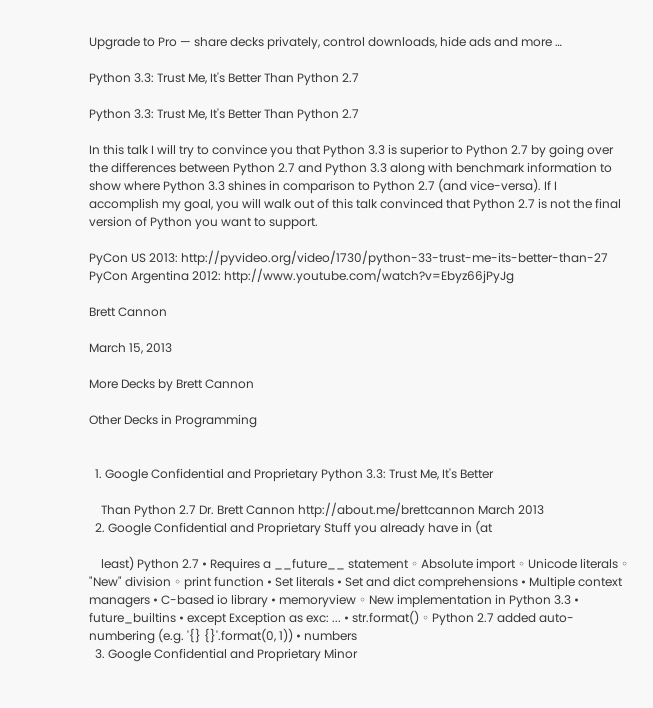Upgrade to Pro — share decks privately, control downloads, hide ads and more …

Python 3.3: Trust Me, It's Better Than Python 2.7

Python 3.3: Trust Me, It's Better Than Python 2.7

In this talk I will try to convince you that Python 3.3 is superior to Python 2.7 by going over the differences between Python 2.7 and Python 3.3 along with benchmark information to show where Python 3.3 shines in comparison to Python 2.7 (and vice-versa). If I accomplish my goal, you will walk out of this talk convinced that Python 2.7 is not the final version of Python you want to support.

PyCon US 2013: http://pyvideo.org/video/1730/python-33-trust-me-its-better-than-27
PyCon Argentina 2012: http://www.youtube.com/watch?v=Ebyz66jPyJg

Brett Cannon

March 15, 2013

More Decks by Brett Cannon

Other Decks in Programming


  1. Google Confidential and Proprietary Python 3.3: Trust Me, It's Better

    Than Python 2.7 Dr. Brett Cannon http://about.me/brettcannon March 2013
  2. Google Confidential and Proprietary Stuff you already have in (at

    least) Python 2.7 • Requires a __future__ statement ◦ Absolute import ◦ Unicode literals ◦ "New" division ◦ print function • Set literals • Set and dict comprehensions • Multiple context managers • C-based io library • memoryview ◦ New implementation in Python 3.3 • future_builtins • except Exception as exc: ... • str.format() ◦ Python 2.7 added auto-numbering (e.g. '{} {}'.format(0, 1)) • numbers
  3. Google Confidential and Proprietary Minor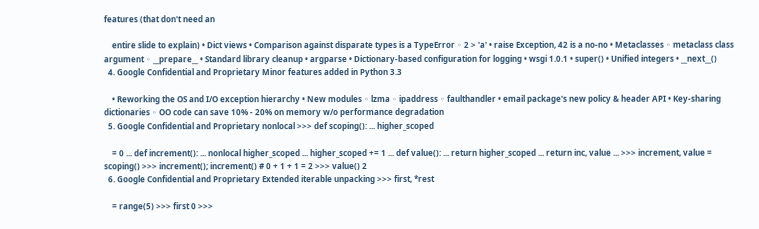features (that don't need an

    entire slide to explain) • Dict views • Comparison against disparate types is a TypeError ◦ 2 > 'a' • raise Exception, 42 is a no-no • Metaclasses ◦ metaclass class argument ◦ __prepare__ • Standard library cleanup • argparse • Dictionary-based configuration for logging • wsgi 1.0.1 • super() • Unified integers • __next__()
  4. Google Confidential and Proprietary Minor features added in Python 3.3

    • Reworking the OS and I/O exception hierarchy • New modules ◦ lzma ◦ ipaddress ◦ faulthandler • email package's new policy & header API • Key-sharing dictionaries ◦ OO code can save 10% - 20% on memory w/o performance degradation
  5. Google Confidential and Proprietary nonlocal >>> def scoping(): ... higher_scoped

    = 0 ... def increment(): ... nonlocal higher_scoped ... higher_scoped += 1 ... def value(): ... return higher_scoped ... return inc, value ... >>> increment, value = scoping() >>> increment(); increment() # 0 + 1 + 1 = 2 >>> value() 2
  6. Google Confidential and Proprietary Extended iterable unpacking >>> first, *rest

    = range(5) >>> first 0 >>>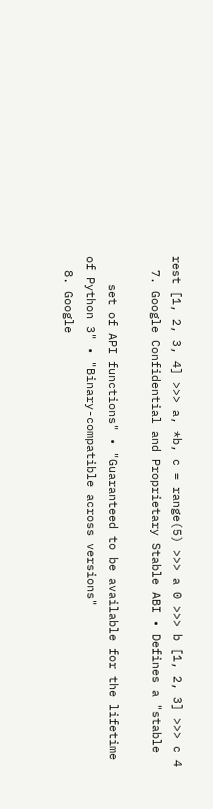rest [1, 2, 3, 4] >>> a, *b, c = range(5) >>> a 0 >>> b [1, 2, 3] >>> c 4
  7. Google Confidential and Proprietary Stable ABI • Defines a "stable

    set of API functions" • "Guaranteed to be available for the lifetime of Python 3" • "Binary-compatible across versions"
  8. Google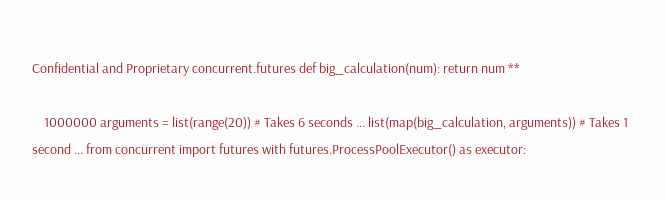Confidential and Proprietary concurrent.futures def big_calculation(num): return num **

    1000000 arguments = list(range(20)) # Takes 6 seconds ... list(map(big_calculation, arguments)) # Takes 1 second ... from concurrent import futures with futures.ProcessPoolExecutor() as executor: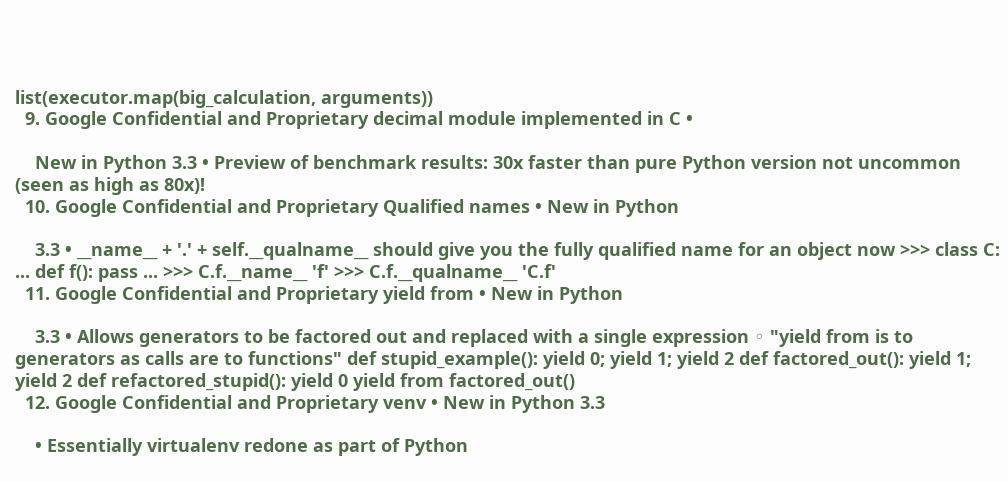list(executor.map(big_calculation, arguments))
  9. Google Confidential and Proprietary decimal module implemented in C •

    New in Python 3.3 • Preview of benchmark results: 30x faster than pure Python version not uncommon (seen as high as 80x)!
  10. Google Confidential and Proprietary Qualified names • New in Python

    3.3 • __name__ + '.' + self.__qualname__ should give you the fully qualified name for an object now >>> class C: ... def f(): pass ... >>> C.f.__name__ 'f' >>> C.f.__qualname__ 'C.f'
  11. Google Confidential and Proprietary yield from • New in Python

    3.3 • Allows generators to be factored out and replaced with a single expression ◦ "yield from is to generators as calls are to functions" def stupid_example(): yield 0; yield 1; yield 2 def factored_out(): yield 1; yield 2 def refactored_stupid(): yield 0 yield from factored_out()
  12. Google Confidential and Proprietary venv • New in Python 3.3

    • Essentially virtualenv redone as part of Python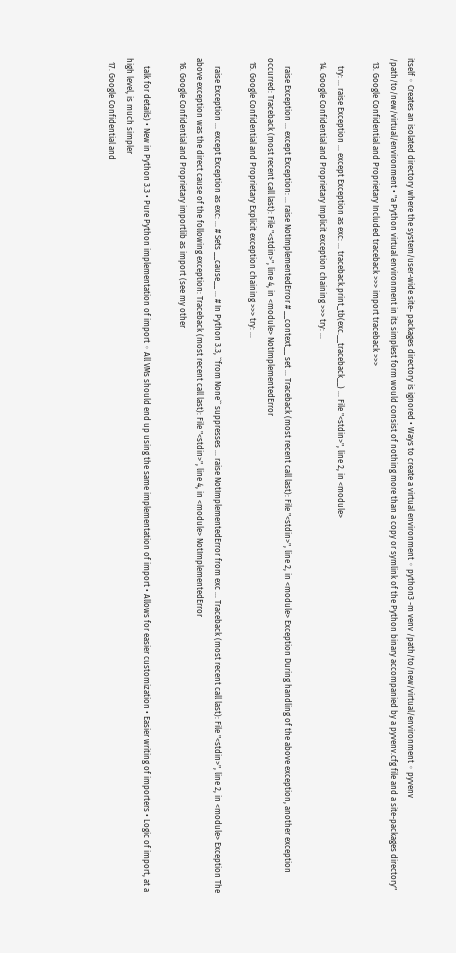itself ◦ Creates an isolated directory where the system/user-wide site- packages directory is ignored • Ways to create a virtual environment ◦ python3 -m venv /path/to/new/virtual/environment ◦ pyvenv /path/to/new/virtual/environment • "a Python virtual environment in its simplest form would consist of nothing more than a copy or symlink of the Python binary accompanied by a pyvenv.cfg file and a site-packages directory"
  13. Google Confidential and Proprietary Included traceback >>> import traceback >>>

    try: ... raise Exception ... except Exception as exc: ... traceback.print_tb(exc.__traceback__) ... File "<stdin>", line 2, in <module>
  14. Google Confidential and Proprietary Implicit exception chaining >>> try: ...

    raise Exception ... except Exception: ... raise NotImplementedError # __context__ set ... Traceback (most recent call last): File "<stdin>", line 2, in <module> Exception During handling of the above exception, another exception occurred: Traceback (most recent call last): File "<stdin>", line 4, in <module> NotImplementedError
  15. Google Confidential and Proprietary Explicit exception chaining >>> try: ...

    raise Exception ... except Exception as exc: ... # Sets __cause__ ... # In Python 3.3, ``from None`` suppresses ... raise NotImplementedError from exc ... Traceback (most recent call last): File "<stdin>", line 2, in <module> Exception The above exception was the direct cause of the following exception: Traceback (most recent call last): File "<stdin>", line 4, in <module> NotImplementedError
  16. Google Confidential and Proprietary importlib as import (see my other

    talk for details) • New in Python 3.3 • Pure Python implementation of import ◦ All VMs should end up using the same implementation of import • Allows for easier customization • Easier writing of importers • Logic of import, at a high level, is much simpler
  17. Google Confidential and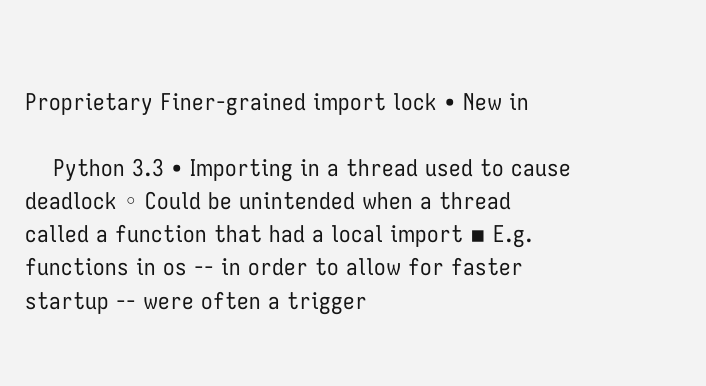Proprietary Finer-grained import lock • New in

    Python 3.3 • Importing in a thread used to cause deadlock ◦ Could be unintended when a thread called a function that had a local import ▪ E.g. functions in os -- in order to allow for faster startup -- were often a trigger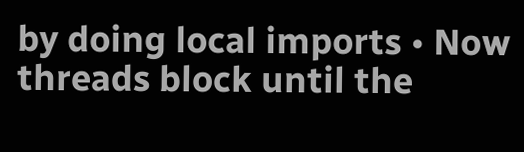by doing local imports • Now threads block until the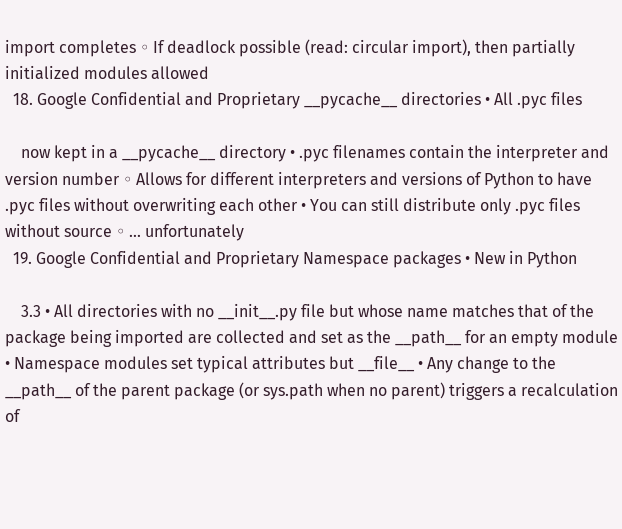import completes ◦ If deadlock possible (read: circular import), then partially initialized modules allowed
  18. Google Confidential and Proprietary __pycache__ directories • All .pyc files

    now kept in a __pycache__ directory • .pyc filenames contain the interpreter and version number ◦ Allows for different interpreters and versions of Python to have .pyc files without overwriting each other • You can still distribute only .pyc files without source ◦ ... unfortunately
  19. Google Confidential and Proprietary Namespace packages • New in Python

    3.3 • All directories with no __init__.py file but whose name matches that of the package being imported are collected and set as the __path__ for an empty module • Namespace modules set typical attributes but __file__ • Any change to the __path__ of the parent package (or sys.path when no parent) triggers a recalculation of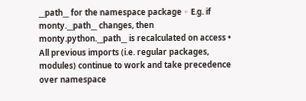__path__ for the namespace package ◦ E.g. if monty.__path__ changes, then monty.python.__path__ is recalculated on access • All previous imports (i.e. regular packages, modules) continue to work and take precedence over namespace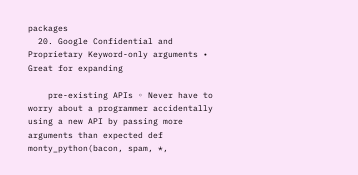packages
  20. Google Confidential and Proprietary Keyword-only arguments • Great for expanding

    pre-existing APIs ◦ Never have to worry about a programmer accidentally using a new API by passing more arguments than expected def monty_python(bacon, spam, *,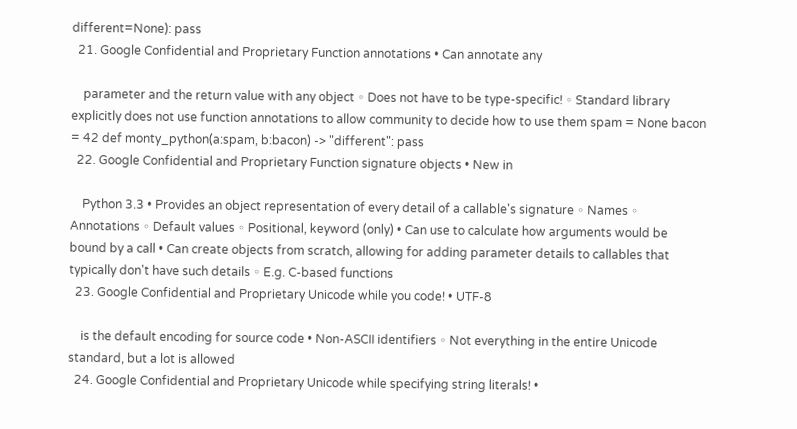different=None): pass
  21. Google Confidential and Proprietary Function annotations • Can annotate any

    parameter and the return value with any object ◦ Does not have to be type-specific! ◦ Standard library explicitly does not use function annotations to allow community to decide how to use them spam = None bacon = 42 def monty_python(a:spam, b:bacon) -> "different": pass
  22. Google Confidential and Proprietary Function signature objects • New in

    Python 3.3 • Provides an object representation of every detail of a callable's signature ◦ Names ◦ Annotations ◦ Default values ◦ Positional, keyword (only) • Can use to calculate how arguments would be bound by a call • Can create objects from scratch, allowing for adding parameter details to callables that typically don't have such details ◦ E.g. C-based functions
  23. Google Confidential and Proprietary Unicode while you code! • UTF-8

    is the default encoding for source code • Non-ASCII identifiers ◦ Not everything in the entire Unicode standard, but a lot is allowed
  24. Google Confidential and Proprietary Unicode while specifying string literals! •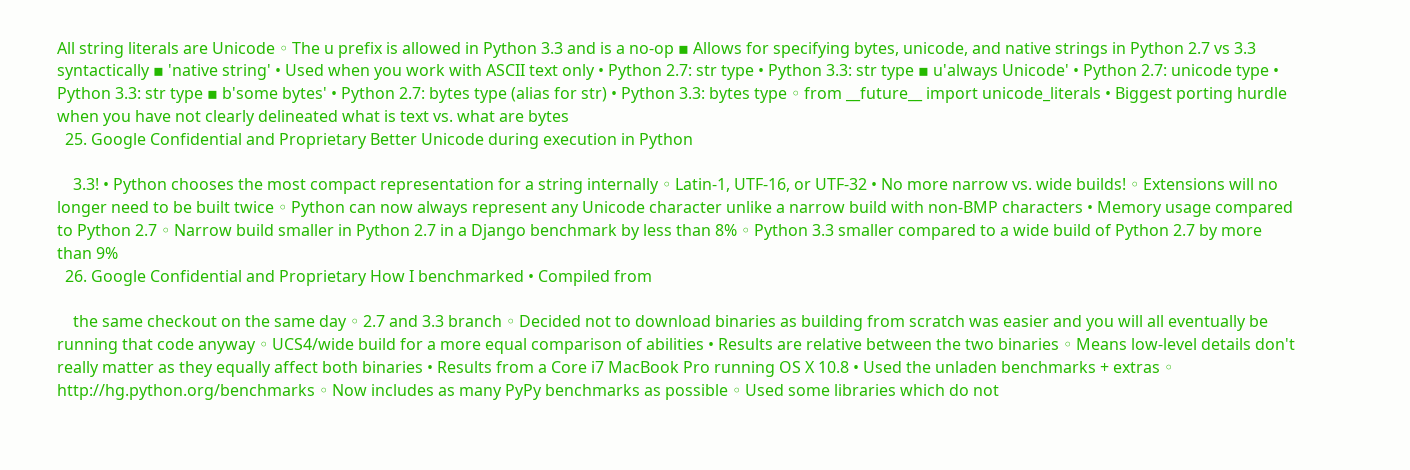All string literals are Unicode ◦ The u prefix is allowed in Python 3.3 and is a no-op ▪ Allows for specifying bytes, unicode, and native strings in Python 2.7 vs 3.3 syntactically ▪ 'native string' • Used when you work with ASCII text only • Python 2.7: str type • Python 3.3: str type ▪ u'always Unicode' • Python 2.7: unicode type • Python 3.3: str type ▪ b'some bytes' • Python 2.7: bytes type (alias for str) • Python 3.3: bytes type ◦ from __future__ import unicode_literals • Biggest porting hurdle when you have not clearly delineated what is text vs. what are bytes
  25. Google Confidential and Proprietary Better Unicode during execution in Python

    3.3! • Python chooses the most compact representation for a string internally ◦ Latin-1, UTF-16, or UTF-32 • No more narrow vs. wide builds! ◦ Extensions will no longer need to be built twice ◦ Python can now always represent any Unicode character unlike a narrow build with non-BMP characters • Memory usage compared to Python 2.7 ◦ Narrow build smaller in Python 2.7 in a Django benchmark by less than 8% ◦ Python 3.3 smaller compared to a wide build of Python 2.7 by more than 9%
  26. Google Confidential and Proprietary How I benchmarked • Compiled from

    the same checkout on the same day ◦ 2.7 and 3.3 branch ◦ Decided not to download binaries as building from scratch was easier and you will all eventually be running that code anyway ◦ UCS4/wide build for a more equal comparison of abilities • Results are relative between the two binaries ◦ Means low-level details don't really matter as they equally affect both binaries • Results from a Core i7 MacBook Pro running OS X 10.8 • Used the unladen benchmarks + extras ◦ http://hg.python.org/benchmarks ◦ Now includes as many PyPy benchmarks as possible ◦ Used some libraries which do not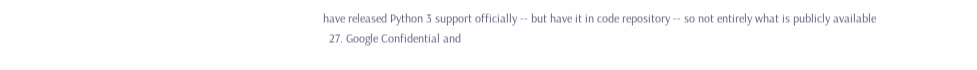have released Python 3 support officially -- but have it in code repository -- so not entirely what is publicly available
  27. Google Confidential and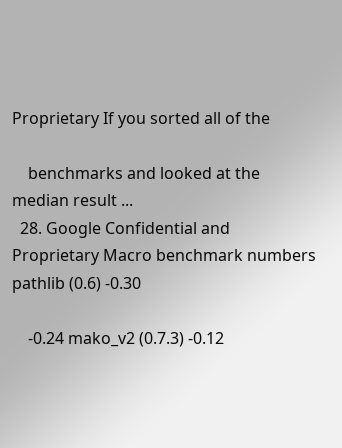Proprietary If you sorted all of the

    benchmarks and looked at the median result ...
  28. Google Confidential and Proprietary Macro benchmark numbers pathlib (0.6) -0.30

    -0.24 mako_v2 (0.7.3) -0.12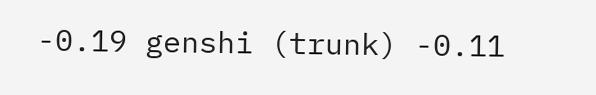-0.19 genshi (trunk) -0.11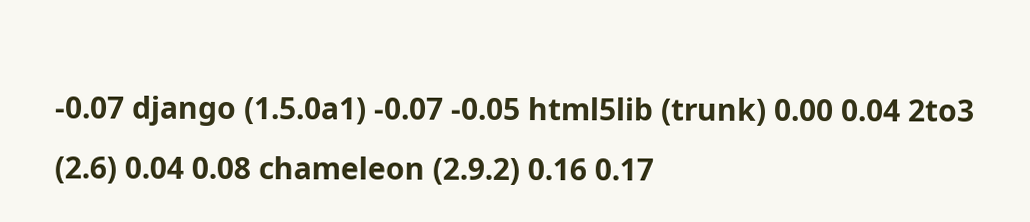-0.07 django (1.5.0a1) -0.07 -0.05 html5lib (trunk) 0.00 0.04 2to3 (2.6) 0.04 0.08 chameleon (2.9.2) 0.16 0.17